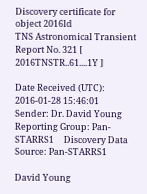Discovery certificate for object 2016ld
TNS Astronomical Transient Report No. 321 [ 2016TNSTR..61....1Y ]

Date Received (UTC): 2016-01-28 15:46:01
Sender: Dr. David Young
Reporting Group: Pan-STARRS1     Discovery Data Source: Pan-STARRS1

David Young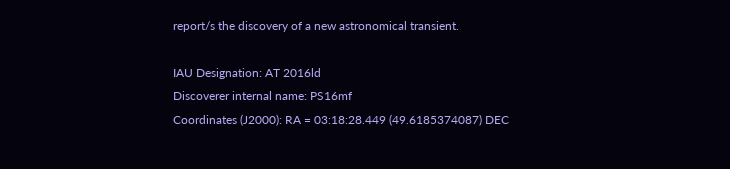report/s the discovery of a new astronomical transient.

IAU Designation: AT 2016ld
Discoverer internal name: PS16mf
Coordinates (J2000): RA = 03:18:28.449 (49.6185374087) DEC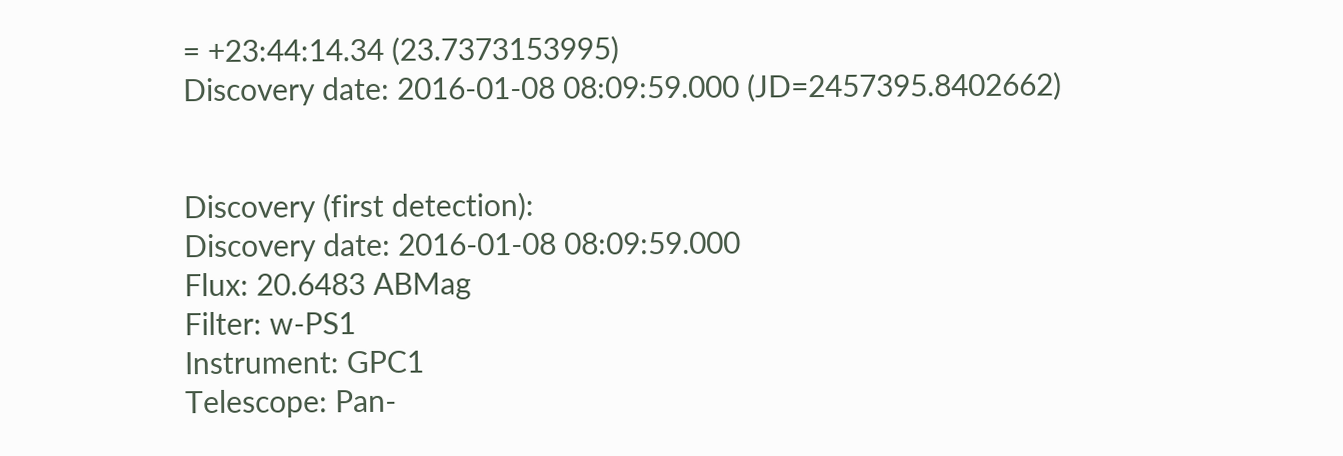= +23:44:14.34 (23.7373153995)
Discovery date: 2016-01-08 08:09:59.000 (JD=2457395.8402662)


Discovery (first detection):
Discovery date: 2016-01-08 08:09:59.000
Flux: 20.6483 ABMag
Filter: w-PS1
Instrument: GPC1
Telescope: Pan-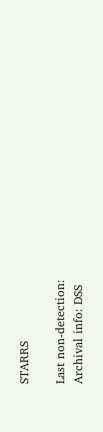STARRS

Last non-detection:
Archival info: DSS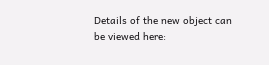Details of the new object can be viewed here: